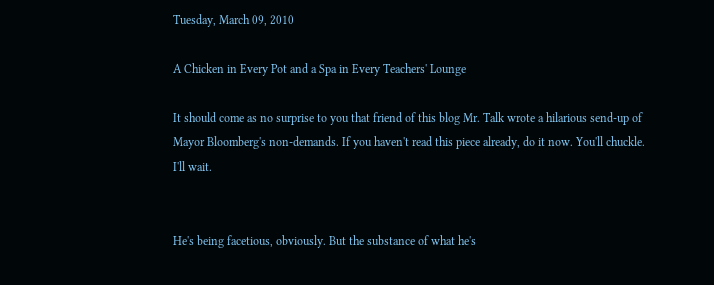Tuesday, March 09, 2010

A Chicken in Every Pot and a Spa in Every Teachers' Lounge

It should come as no surprise to you that friend of this blog Mr. Talk wrote a hilarious send-up of Mayor Bloomberg's non-demands. If you haven't read this piece already, do it now. You'll chuckle. I'll wait.


He's being facetious, obviously. But the substance of what he's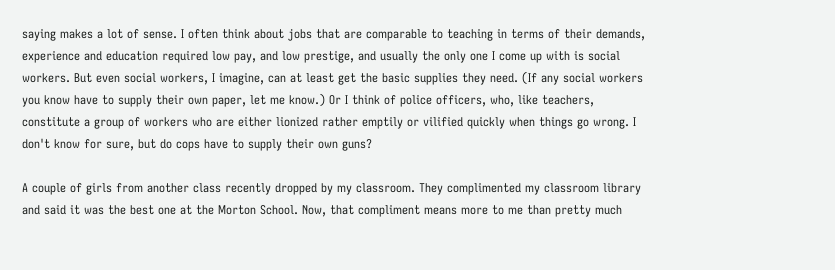saying makes a lot of sense. I often think about jobs that are comparable to teaching in terms of their demands, experience and education required low pay, and low prestige, and usually the only one I come up with is social workers. But even social workers, I imagine, can at least get the basic supplies they need. (If any social workers you know have to supply their own paper, let me know.) Or I think of police officers, who, like teachers, constitute a group of workers who are either lionized rather emptily or vilified quickly when things go wrong. I don't know for sure, but do cops have to supply their own guns?

A couple of girls from another class recently dropped by my classroom. They complimented my classroom library and said it was the best one at the Morton School. Now, that compliment means more to me than pretty much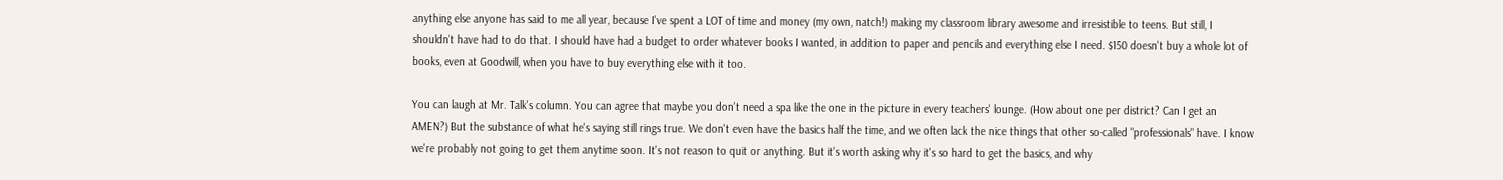anything else anyone has said to me all year, because I've spent a LOT of time and money (my own, natch!) making my classroom library awesome and irresistible to teens. But still, I shouldn't have had to do that. I should have had a budget to order whatever books I wanted, in addition to paper and pencils and everything else I need. $150 doesn't buy a whole lot of books, even at Goodwill, when you have to buy everything else with it too.

You can laugh at Mr. Talk's column. You can agree that maybe you don't need a spa like the one in the picture in every teachers' lounge. (How about one per district? Can I get an AMEN?) But the substance of what he's saying still rings true. We don't even have the basics half the time, and we often lack the nice things that other so-called "professionals" have. I know we're probably not going to get them anytime soon. It's not reason to quit or anything. But it's worth asking why it's so hard to get the basics, and why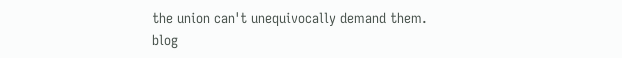the union can't unequivocally demand them.
blog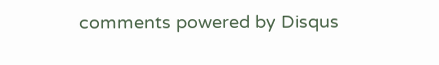comments powered by Disqus